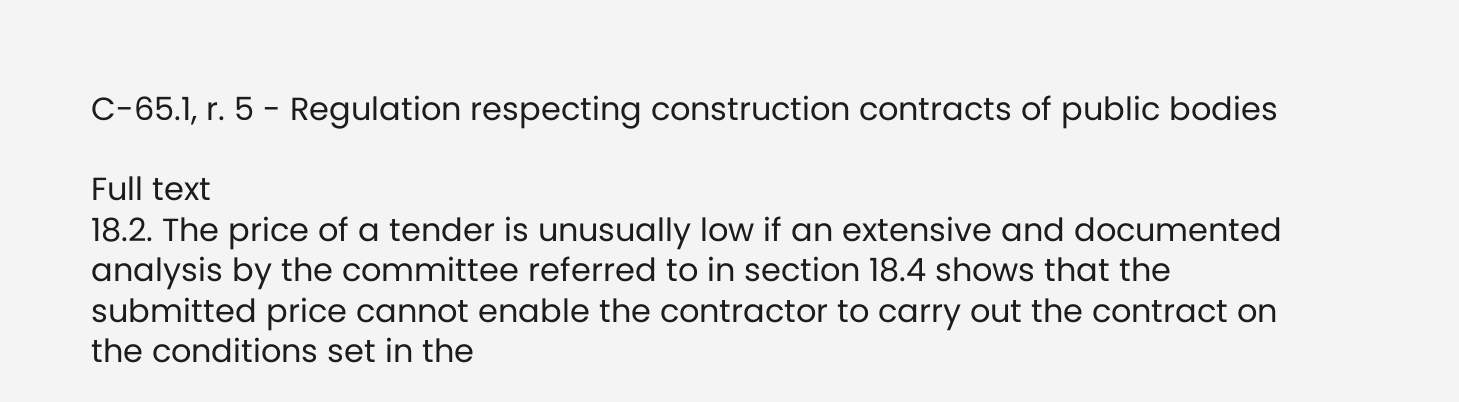C-65.1, r. 5 - Regulation respecting construction contracts of public bodies

Full text
18.2. The price of a tender is unusually low if an extensive and documented analysis by the committee referred to in section 18.4 shows that the submitted price cannot enable the contractor to carry out the contract on the conditions set in the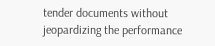tender documents without jeopardizing the performance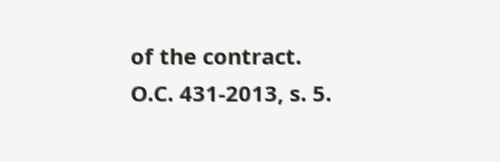of the contract.
O.C. 431-2013, s. 5.